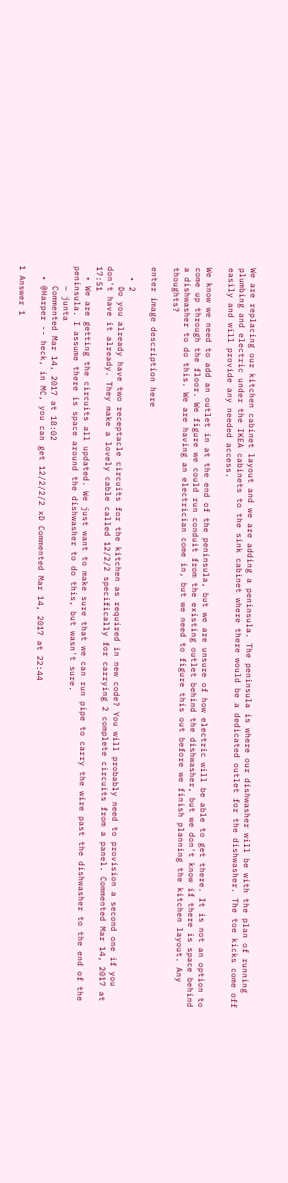We are replacing our kitchen cabinet layout and we are adding a peninsula. The peninsula is where our dishwasher will be with the plan of running plumbing and electric under the IKEA cabinets to the sink cabinet where there would be a dedicated outlet for the dishwasher. The toe kicks come off easily and will provide any needed access.

We know we need to add an outlet in at the end of the peninsula, but we are unsure of how electric will be able to get there. It is not an option to come up through the floor. We figure we could run conduit from the existing outlet behind the dishwasher, but we don't know if there is space behind a dishwasher to do this. We are having an electrician come in, but we need to figure this out before we finish planning the kitchen layout. Any thoughts?

enter image description here

  • 2
    Do you already have two receptacle circuits for the kitchen as required in new code? You will probably need to provision a second one if you don't have it already. They make a lovely cable called 12/2/2 specifically for carrying 2 complete circuits from a panel. Commented Mar 14, 2017 at 17:51
  • We are getting the circuits all updated. We just want to make sure that we can run pipe to carry the wire past the dishwasher to the end of the peninsula. I assume there is space around the dishwasher to do this, but wasn't sure.
    – junta
    Commented Mar 14, 2017 at 18:02
  • @Harper -- heck, in MC, you can get 12/2/2/2 xD Commented Mar 14, 2017 at 22:44

1 Answer 1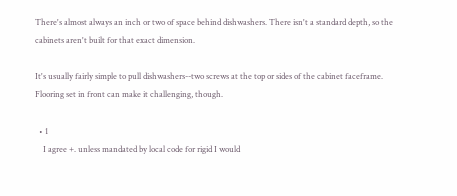There's almost always an inch or two of space behind dishwashers. There isn't a standard depth, so the cabinets aren't built for that exact dimension.

It's usually fairly simple to pull dishwashers--two screws at the top or sides of the cabinet faceframe. Flooring set in front can make it challenging, though.

  • 1
    I agree +. unless mandated by local code for rigid I would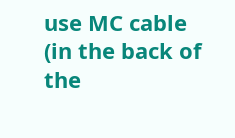use MC cable (in the back of the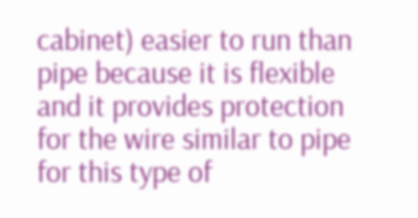cabinet) easier to run than pipe because it is flexible and it provides protection for the wire similar to pipe for this type of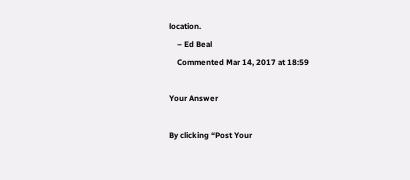location.
    – Ed Beal
    Commented Mar 14, 2017 at 18:59

Your Answer

By clicking “Post Your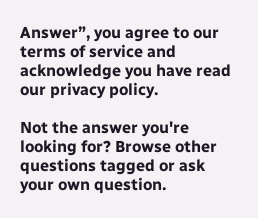Answer”, you agree to our terms of service and acknowledge you have read our privacy policy.

Not the answer you're looking for? Browse other questions tagged or ask your own question.